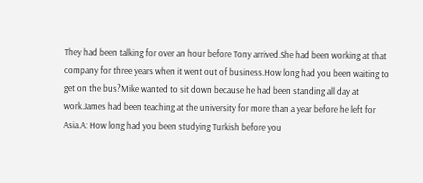They had been talking for over an hour before Tony arrived.She had been working at that company for three years when it went out of business.How long had you been waiting to get on the bus?Mike wanted to sit down because he had been standing all day at work.James had been teaching at the university for more than a year before he left for Asia.A: How long had you been studying Turkish before you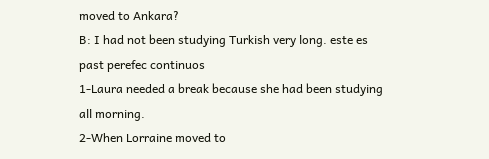moved to Ankara?
B: I had not been studying Turkish very long. este es past perefec continuos
1-Laura needed a break because she had been studying all morning.
2-When Lorraine moved to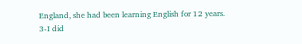England, she had been learning English for 12 years.
3-I did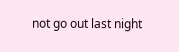not go out last night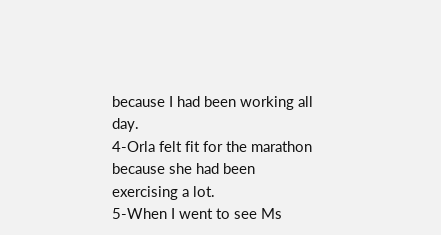because I had been working all day.
4-Orla felt fit for the marathon because she had been exercising a lot.
5-When I went to see Ms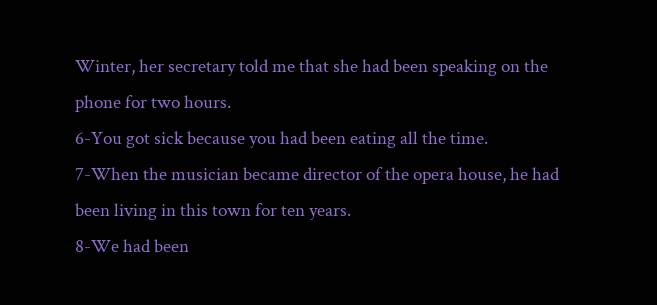Winter, her secretary told me that she had been speaking on the phone for two hours.
6-You got sick because you had been eating all the time.
7-When the musician became director of the opera house, he had been living in this town for ten years.
8-We had been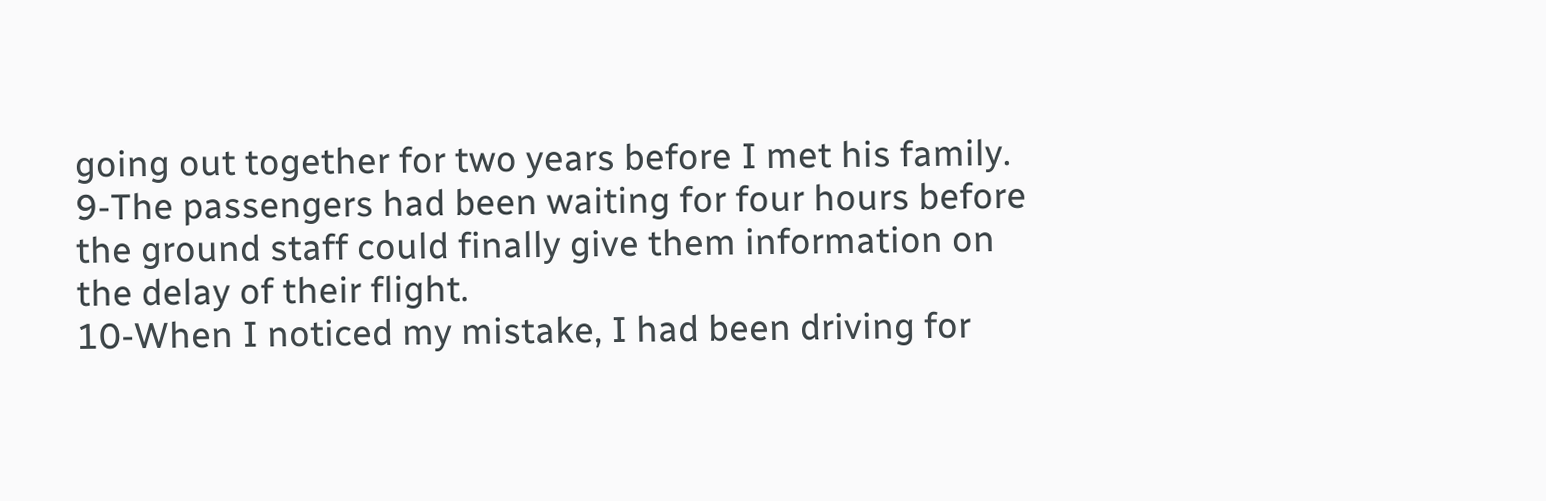going out together for two years before I met his family.
9-The passengers had been waiting for four hours before the ground staff could finally give them information on the delay of their flight.
10-When I noticed my mistake, I had been driving for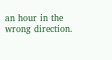an hour in the wrong direction.